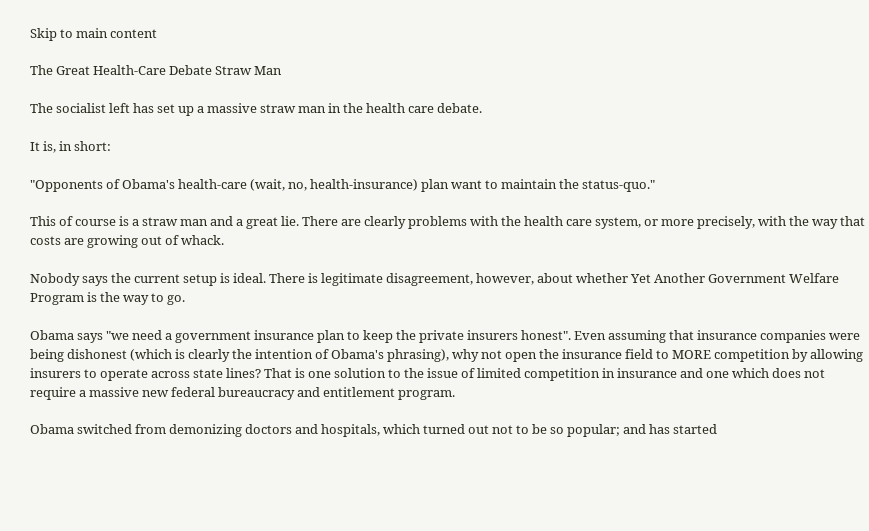Skip to main content

The Great Health-Care Debate Straw Man

The socialist left has set up a massive straw man in the health care debate.

It is, in short:

"Opponents of Obama's health-care (wait, no, health-insurance) plan want to maintain the status-quo."

This of course is a straw man and a great lie. There are clearly problems with the health care system, or more precisely, with the way that costs are growing out of whack.

Nobody says the current setup is ideal. There is legitimate disagreement, however, about whether Yet Another Government Welfare Program is the way to go.

Obama says "we need a government insurance plan to keep the private insurers honest". Even assuming that insurance companies were being dishonest (which is clearly the intention of Obama's phrasing), why not open the insurance field to MORE competition by allowing insurers to operate across state lines? That is one solution to the issue of limited competition in insurance and one which does not require a massive new federal bureaucracy and entitlement program.

Obama switched from demonizing doctors and hospitals, which turned out not to be so popular; and has started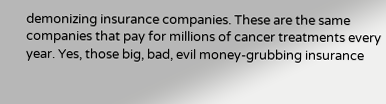demonizing insurance companies. These are the same companies that pay for millions of cancer treatments every year. Yes, those big, bad, evil money-grubbing insurance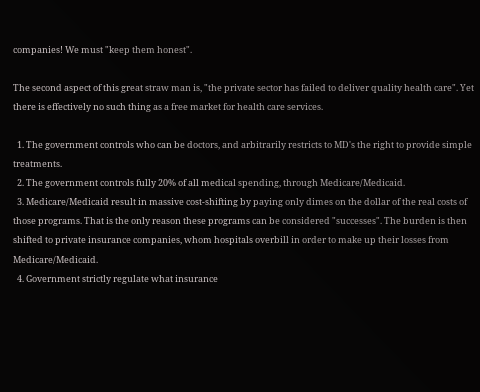companies! We must "keep them honest".

The second aspect of this great straw man is, "the private sector has failed to deliver quality health care". Yet there is effectively no such thing as a free market for health care services.

  1. The government controls who can be doctors, and arbitrarily restricts to MD's the right to provide simple treatments.
  2. The government controls fully 20% of all medical spending, through Medicare/Medicaid.
  3. Medicare/Medicaid result in massive cost-shifting by paying only dimes on the dollar of the real costs of those programs. That is the only reason these programs can be considered "successes". The burden is then shifted to private insurance companies, whom hospitals overbill in order to make up their losses from Medicare/Medicaid.
  4. Government strictly regulate what insurance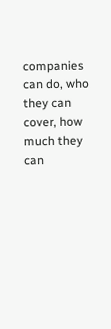companies can do, who they can cover, how much they can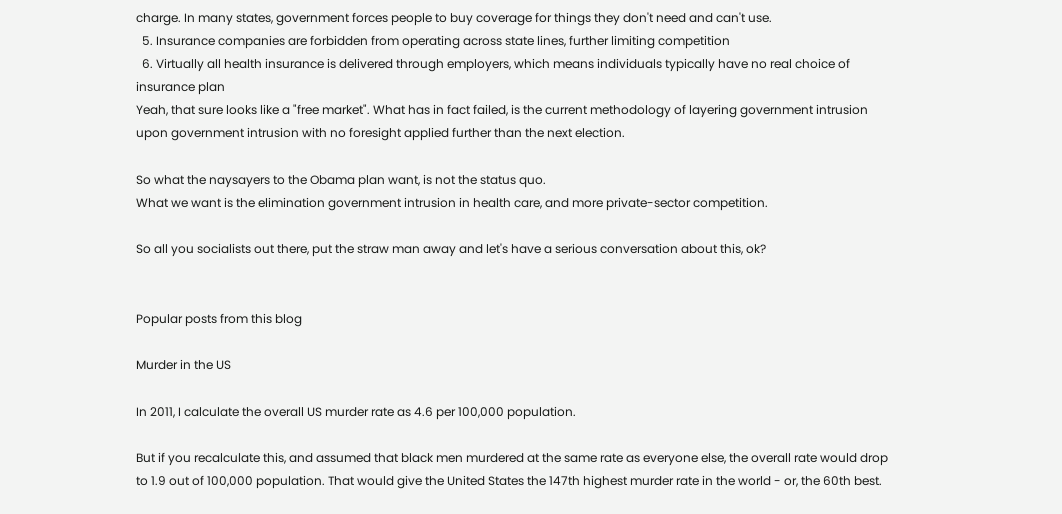charge. In many states, government forces people to buy coverage for things they don't need and can't use.
  5. Insurance companies are forbidden from operating across state lines, further limiting competition
  6. Virtually all health insurance is delivered through employers, which means individuals typically have no real choice of insurance plan
Yeah, that sure looks like a "free market". What has in fact failed, is the current methodology of layering government intrusion upon government intrusion with no foresight applied further than the next election.

So what the naysayers to the Obama plan want, is not the status quo.
What we want is the elimination government intrusion in health care, and more private-sector competition.

So all you socialists out there, put the straw man away and let's have a serious conversation about this, ok?


Popular posts from this blog

Murder in the US

In 2011, I calculate the overall US murder rate as 4.6 per 100,000 population.

But if you recalculate this, and assumed that black men murdered at the same rate as everyone else, the overall rate would drop to 1.9 out of 100,000 population. That would give the United States the 147th highest murder rate in the world - or, the 60th best.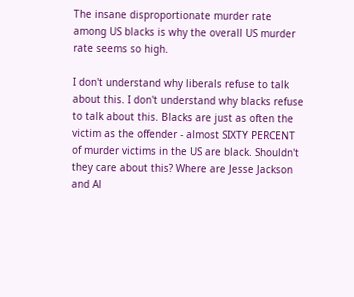The insane disproportionate murder rate among US blacks is why the overall US murder rate seems so high.

I don't understand why liberals refuse to talk about this. I don't understand why blacks refuse to talk about this. Blacks are just as often the victim as the offender - almost SIXTY PERCENT of murder victims in the US are black. Shouldn't they care about this? Where are Jesse Jackson and Al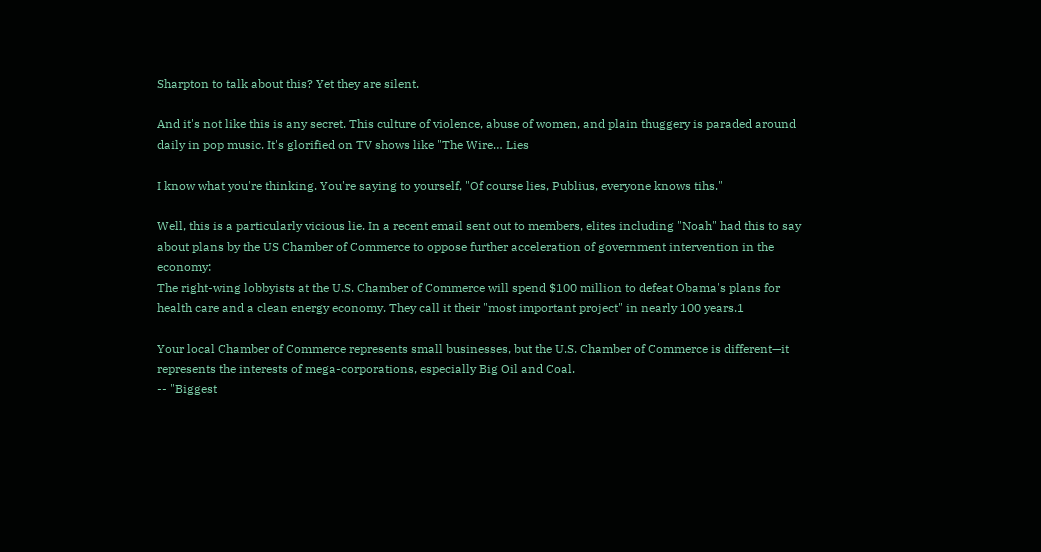Sharpton to talk about this? Yet they are silent.

And it's not like this is any secret. This culture of violence, abuse of women, and plain thuggery is paraded around daily in pop music. It's glorified on TV shows like "The Wire… Lies

I know what you're thinking. You're saying to yourself, "Of course lies, Publius, everyone knows tihs."

Well, this is a particularly vicious lie. In a recent email sent out to members, elites including "Noah" had this to say about plans by the US Chamber of Commerce to oppose further acceleration of government intervention in the economy:
The right-wing lobbyists at the U.S. Chamber of Commerce will spend $100 million to defeat Obama's plans for health care and a clean energy economy. They call it their "most important project" in nearly 100 years.1

Your local Chamber of Commerce represents small businesses, but the U.S. Chamber of Commerce is different—it represents the interests of mega-corporations, especially Big Oil and Coal.
-- "Biggest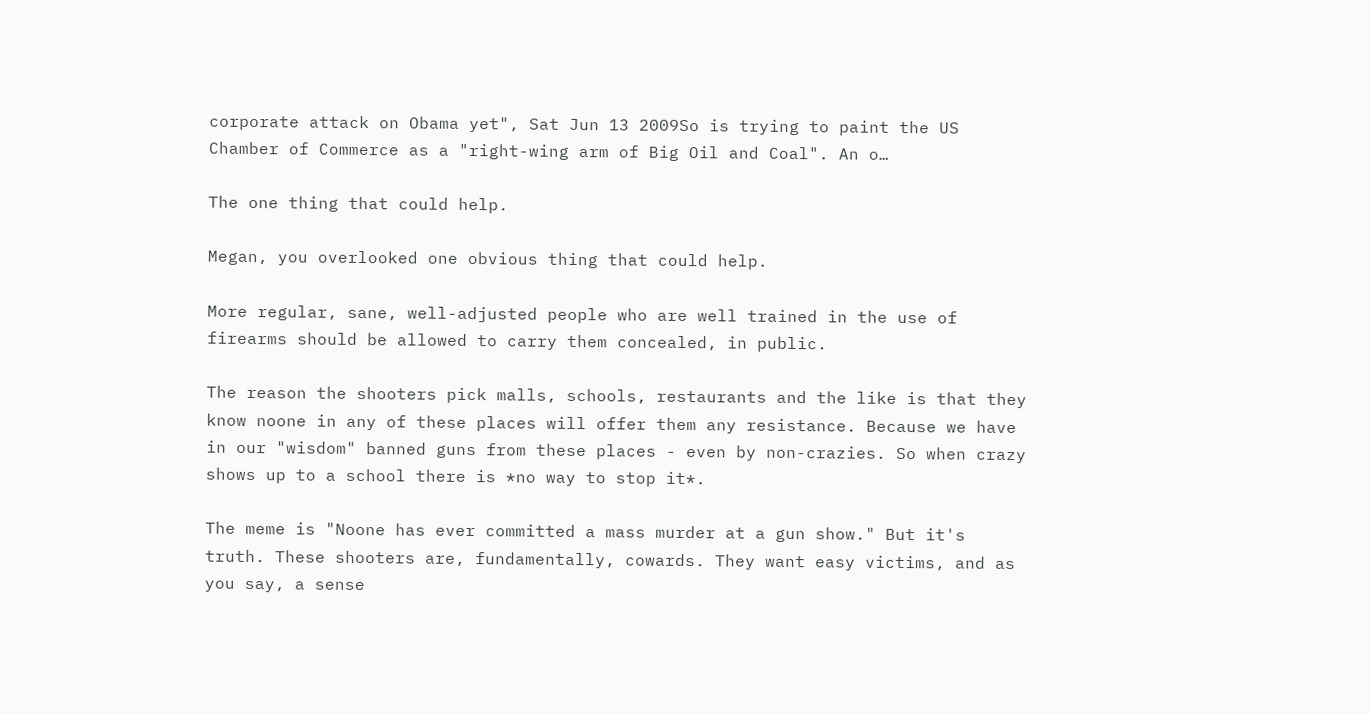corporate attack on Obama yet", Sat Jun 13 2009So is trying to paint the US Chamber of Commerce as a "right-wing arm of Big Oil and Coal". An o…

The one thing that could help.

Megan, you overlooked one obvious thing that could help.

More regular, sane, well-adjusted people who are well trained in the use of firearms should be allowed to carry them concealed, in public.

The reason the shooters pick malls, schools, restaurants and the like is that they know noone in any of these places will offer them any resistance. Because we have in our "wisdom" banned guns from these places - even by non-crazies. So when crazy shows up to a school there is *no way to stop it*.

The meme is "Noone has ever committed a mass murder at a gun show." But it's truth. These shooters are, fundamentally, cowards. They want easy victims, and as you say, a sense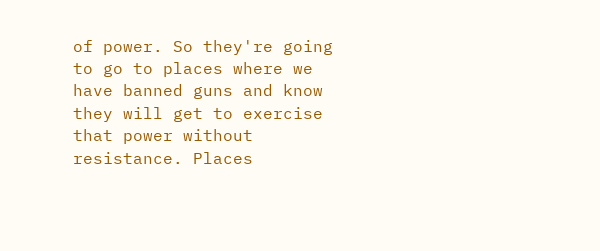of power. So they're going to go to places where we have banned guns and know they will get to exercise that power without resistance. Places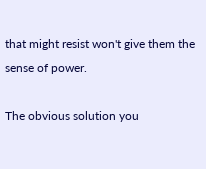that might resist won't give them the sense of power.

The obvious solution you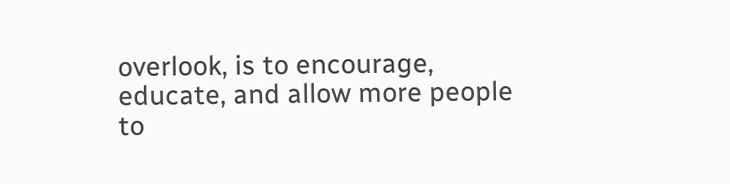overlook, is to encourage, educate, and allow more people to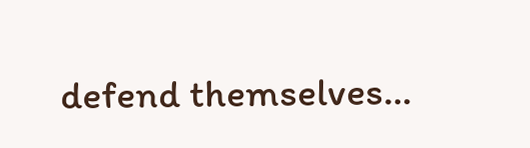defend themselves…